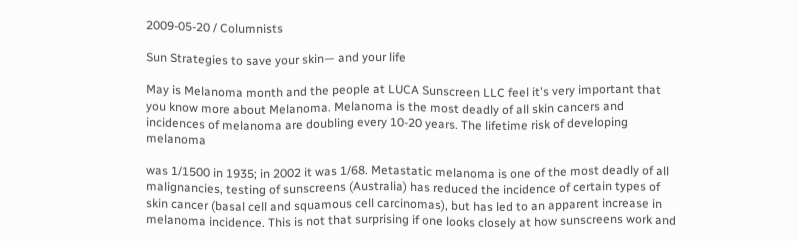2009-05-20 / Columnists

Sun Strategies to save your skin— and your life

May is Melanoma month and the people at LUCA Sunscreen LLC feel it's very important that you know more about Melanoma. Melanoma is the most deadly of all skin cancers and incidences of melanoma are doubling every 10-20 years. The lifetime risk of developing melanoma

was 1/1500 in 1935; in 2002 it was 1/68. Metastatic melanoma is one of the most deadly of all malignancies, testing of sunscreens (Australia) has reduced the incidence of certain types of skin cancer (basal cell and squamous cell carcinomas), but has led to an apparent increase in melanoma incidence. This is not that surprising if one looks closely at how sunscreens work and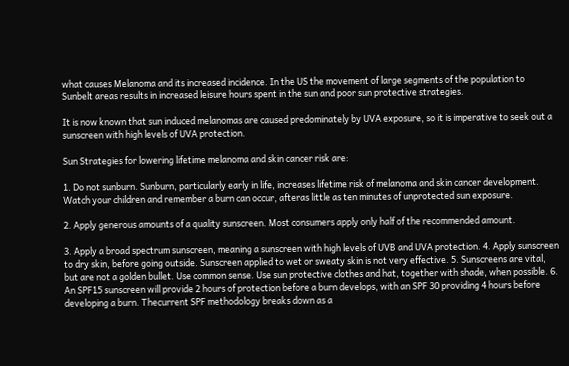what causes Melanoma and its increased incidence. In the US the movement of large segments of the population to Sunbelt areas results in increased leisure hours spent in the sun and poor sun protective strategies.

It is now known that sun induced melanomas are caused predominately by UVA exposure, so it is imperative to seek out a sunscreen with high levels of UVA protection.

Sun Strategies for lowering lifetime melanoma and skin cancer risk are:

1. Do not sunburn. Sunburn, particularly early in life, increases lifetime risk of melanoma and skin cancer development. Watch your children and remember a burn can occur, afteras little as ten minutes of unprotected sun exposure.

2. Apply generous amounts of a quality sunscreen. Most consumers apply only half of the recommended amount.

3. Apply a broad spectrum sunscreen, meaning a sunscreen with high levels of UVB and UVA protection. 4. Apply sunscreen to dry skin, before going outside. Sunscreen applied to wet or sweaty skin is not very effective. 5. Sunscreens are vital, but are not a golden bullet. Use common sense. Use sun protective clothes and hat, together with shade, when possible. 6. An SPF15 sunscreen will provide 2 hours of protection before a burn develops, with an SPF 30 providing 4 hours before developing a burn. Thecurrent SPF methodology breaks down as a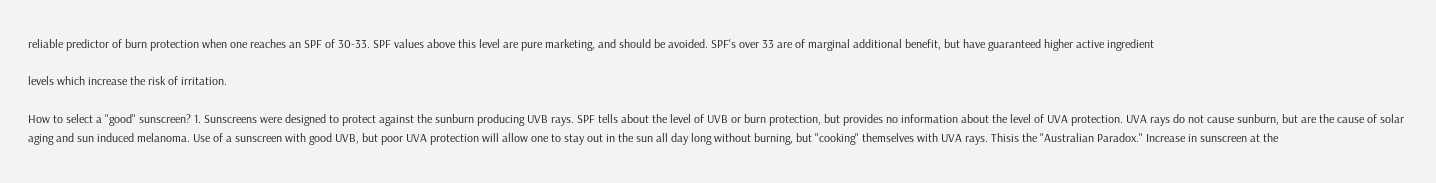reliable predictor of burn protection when one reaches an SPF of 30-33. SPF values above this level are pure marketing, and should be avoided. SPF's over 33 are of marginal additional benefit, but have guaranteed higher active ingredient

levels which increase the risk of irritation.

How to select a "good" sunscreen? 1. Sunscreens were designed to protect against the sunburn producing UVB rays. SPF tells about the level of UVB or burn protection, but provides no information about the level of UVA protection. UVA rays do not cause sunburn, but are the cause of solar aging and sun induced melanoma. Use of a sunscreen with good UVB, but poor UVA protection will allow one to stay out in the sun all day long without burning, but "cooking" themselves with UVA rays. Thisis the "Australian Paradox." Increase in sunscreen at the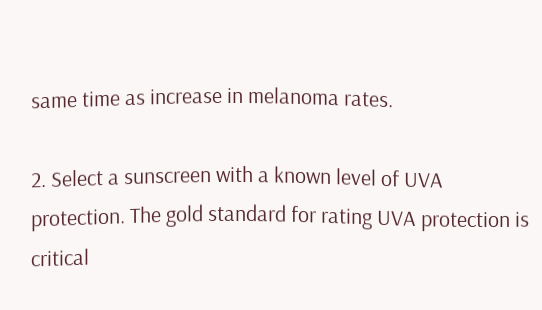same time as increase in melanoma rates.

2. Select a sunscreen with a known level of UVA protection. The gold standard for rating UVA protection is critical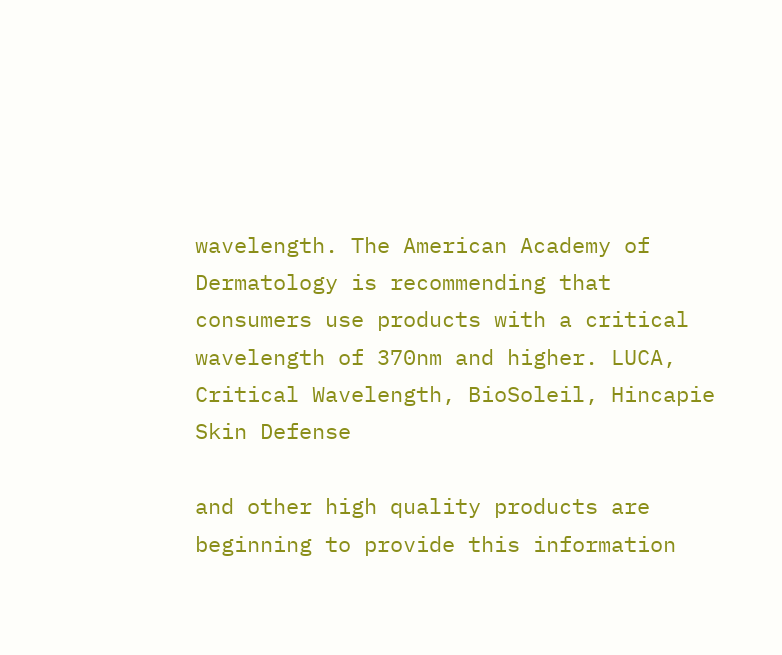wavelength. The American Academy of Dermatology is recommending that consumers use products with a critical wavelength of 370nm and higher. LUCA, Critical Wavelength, BioSoleil, Hincapie Skin Defense

and other high quality products are beginning to provide this information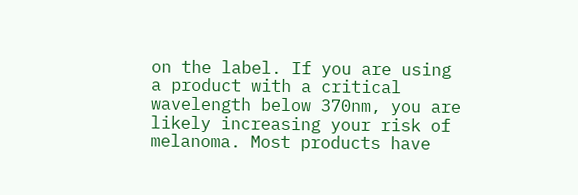on the label. If you are using a product with a critical wavelength below 370nm, you are likely increasing your risk of melanoma. Most products have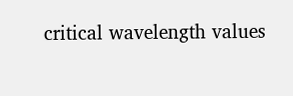critical wavelength values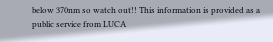below 370nm so watch out!! This information is provided as a public service from LUCA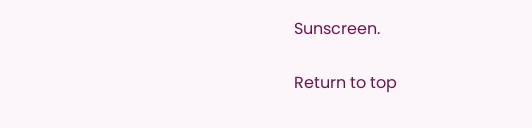Sunscreen.

Return to top